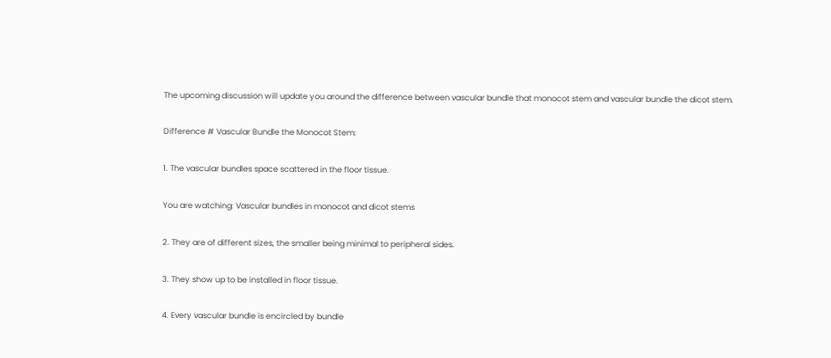The upcoming discussion will update you around the difference between vascular bundle that monocot stem and vascular bundle the dicot stem.

Difference # Vascular Bundle the Monocot Stem:

1. The vascular bundles space scattered in the floor tissue.

You are watching: Vascular bundles in monocot and dicot stems

2. They are of different sizes, the smaller being minimal to peripheral sides.

3. They show up to be installed in floor tissue.

4. Every vascular bundle is encircled by bundle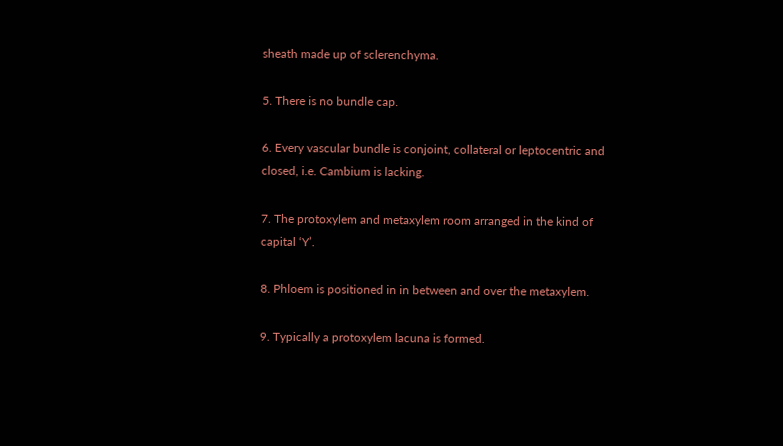sheath made up of sclerenchyma.

5. There is no bundle cap.

6. Every vascular bundle is conjoint, collateral or leptocentric and closed, i.e. Cambium is lacking.

7. The protoxylem and metaxylem room arranged in the kind of capital ‘Y’.

8. Phloem is positioned in in between and over the metaxylem.

9. Typically a protoxylem lacuna is formed.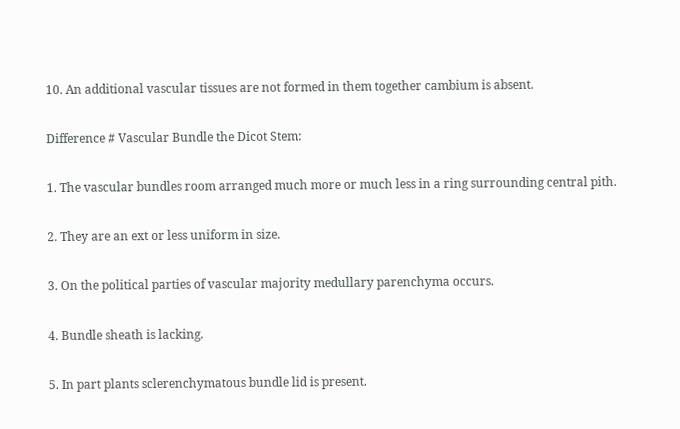10. An additional vascular tissues are not formed in them together cambium is absent.

Difference # Vascular Bundle the Dicot Stem:

1. The vascular bundles room arranged much more or much less in a ring surrounding central pith.

2. They are an ext or less uniform in size.

3. On the political parties of vascular majority medullary parenchyma occurs.

4. Bundle sheath is lacking.

5. In part plants sclerenchymatous bundle lid is present.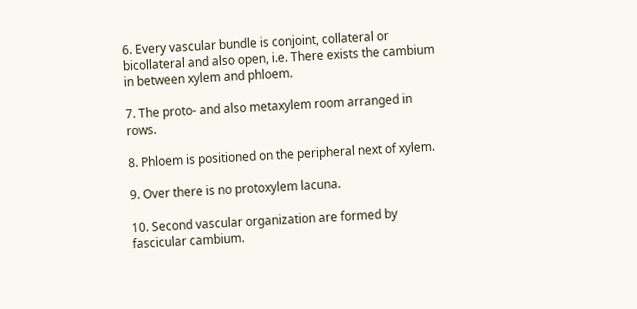6. Every vascular bundle is conjoint, collateral or bicollateral and also open, i.e. There exists the cambium in between xylem and phloem.

7. The proto- and also metaxylem room arranged in rows.

8. Phloem is positioned on the peripheral next of xylem.

9. Over there is no protoxylem lacuna.

10. Second vascular organization are formed by fascicular cambium.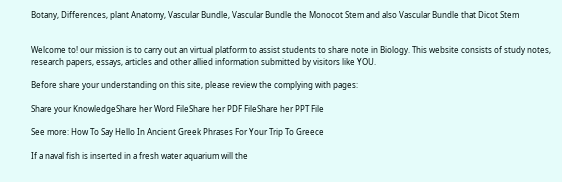Botany, Differences, plant Anatomy, Vascular Bundle, Vascular Bundle the Monocot Stem and also Vascular Bundle that Dicot Stem


Welcome to! our mission is to carry out an virtual platform to assist students to share note in Biology. This website consists of study notes, research papers, essays, articles and other allied information submitted by visitors like YOU.

Before share your understanding on this site, please review the complying with pages:

Share your KnowledgeShare her Word FileShare her PDF FileShare her PPT File

See more: How To Say Hello In Ancient Greek Phrases For Your Trip To Greece

If a naval fish is inserted in a fresh water aquarium will the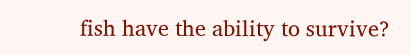fish have the ability to survive?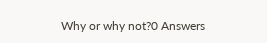Why or why not?0 Answers